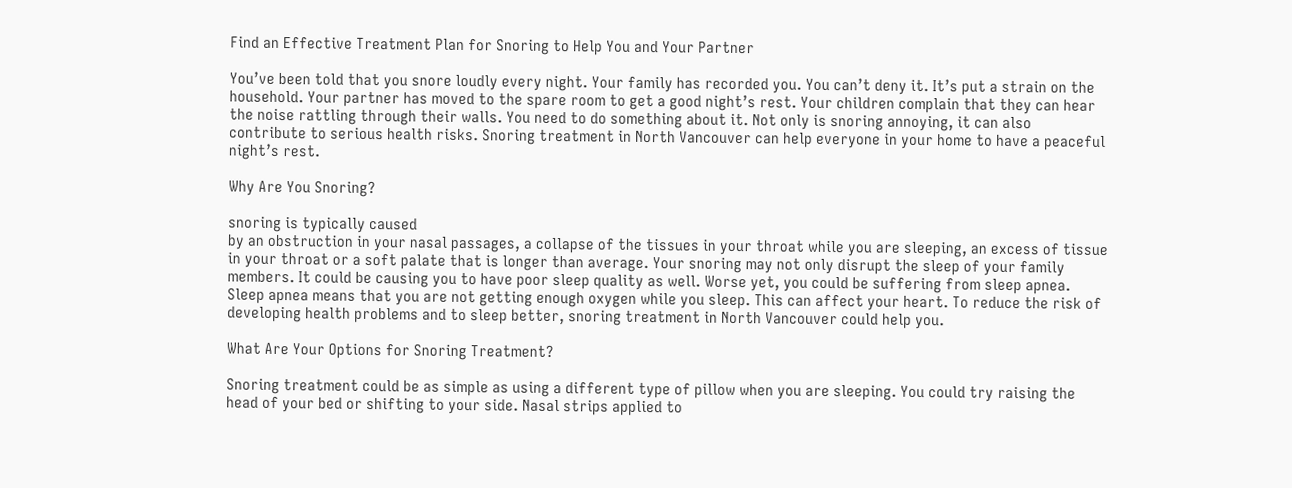Find an Effective Treatment Plan for Snoring to Help You and Your Partner

You’ve been told that you snore loudly every night. Your family has recorded you. You can’t deny it. It’s put a strain on the household. Your partner has moved to the spare room to get a good night’s rest. Your children complain that they can hear the noise rattling through their walls. You need to do something about it. Not only is snoring annoying, it can also contribute to serious health risks. Snoring treatment in North Vancouver can help everyone in your home to have a peaceful night’s rest.

Why Are You Snoring?

snoring is typically caused
by an obstruction in your nasal passages, a collapse of the tissues in your throat while you are sleeping, an excess of tissue in your throat or a soft palate that is longer than average. Your snoring may not only disrupt the sleep of your family members. It could be causing you to have poor sleep quality as well. Worse yet, you could be suffering from sleep apnea. Sleep apnea means that you are not getting enough oxygen while you sleep. This can affect your heart. To reduce the risk of developing health problems and to sleep better, snoring treatment in North Vancouver could help you.

What Are Your Options for Snoring Treatment?

Snoring treatment could be as simple as using a different type of pillow when you are sleeping. You could try raising the head of your bed or shifting to your side. Nasal strips applied to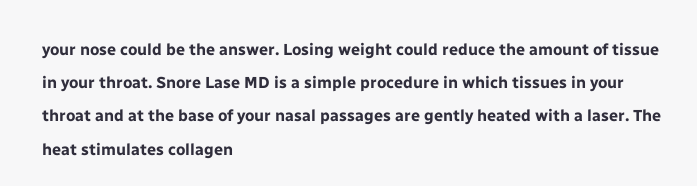your nose could be the answer. Losing weight could reduce the amount of tissue in your throat. Snore Lase MD is a simple procedure in which tissues in your throat and at the base of your nasal passages are gently heated with a laser. The heat stimulates collagen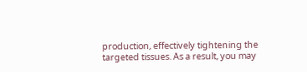production, effectively tightening the targeted tissues. As a result, you may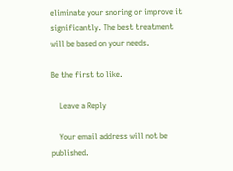eliminate your snoring or improve it significantly. The best treatment will be based on your needs.

Be the first to like.

    Leave a Reply

    Your email address will not be published.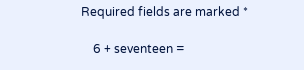Required fields are marked *

    6 + seventeen =